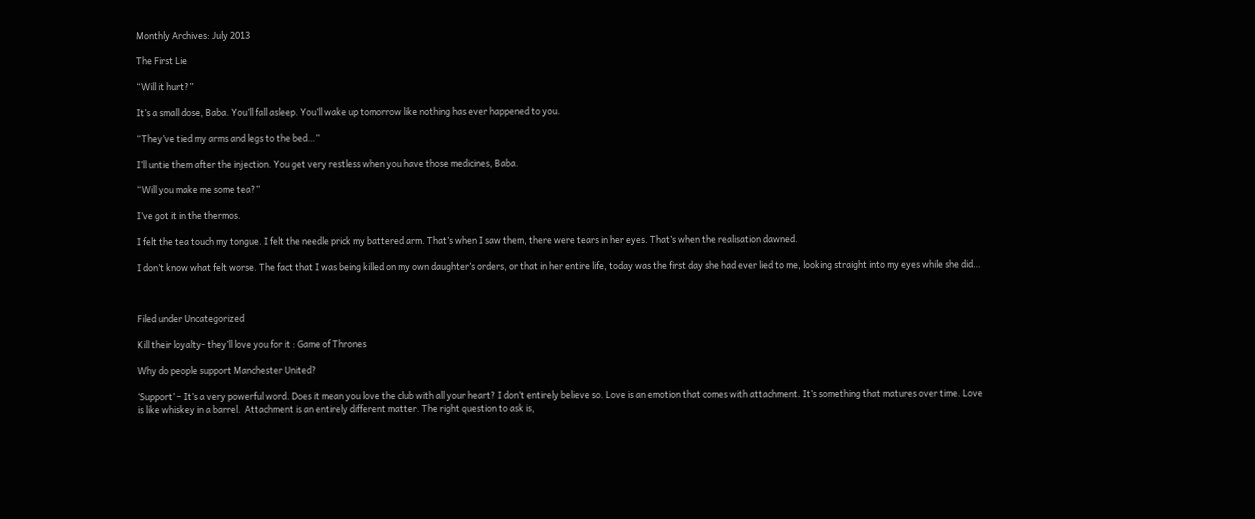Monthly Archives: July 2013

The First Lie

“Will it hurt?”

It’s a small dose, Baba. You’ll fall asleep. You’ll wake up tomorrow like nothing has ever happened to you.

“They’ve tied my arms and legs to the bed…”

I’ll untie them after the injection. You get very restless when you have those medicines, Baba.

“Will you make me some tea?”

I’ve got it in the thermos.

I felt the tea touch my tongue. I felt the needle prick my battered arm. That’s when I saw them, there were tears in her eyes. That’s when the realisation dawned.

I don’t know what felt worse. The fact that I was being killed on my own daughter’s orders, or that in her entire life, today was the first day she had ever lied to me, looking straight into my eyes while she did…



Filed under Uncategorized

Kill their loyalty- they’ll love you for it : Game of Thrones

Why do people support Manchester United?

‘Support’ – It’s a very powerful word. Does it mean you love the club with all your heart? I don’t entirely believe so. Love is an emotion that comes with attachment. It’s something that matures over time. Love is like whiskey in a barrel.  Attachment is an entirely different matter. The right question to ask is,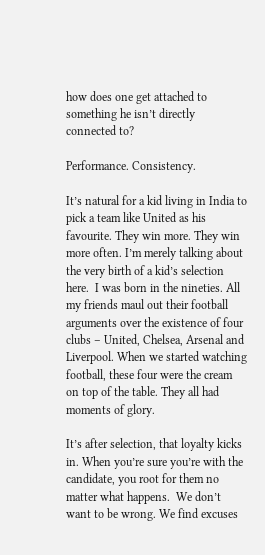how does one get attached to something he isn’t directly connected to?

Performance. Consistency.

It’s natural for a kid living in India to pick a team like United as his favourite. They win more. They win more often. I’m merely talking about the very birth of a kid’s selection here.  I was born in the nineties. All my friends maul out their football arguments over the existence of four clubs – United, Chelsea, Arsenal and Liverpool. When we started watching football, these four were the cream on top of the table. They all had moments of glory.

It’s after selection, that loyalty kicks in. When you’re sure you’re with the candidate, you root for them no matter what happens.  We don’t want to be wrong. We find excuses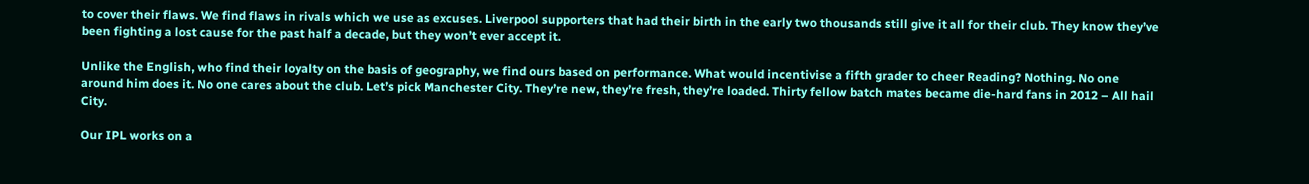to cover their flaws. We find flaws in rivals which we use as excuses. Liverpool supporters that had their birth in the early two thousands still give it all for their club. They know they’ve been fighting a lost cause for the past half a decade, but they won’t ever accept it.

Unlike the English, who find their loyalty on the basis of geography, we find ours based on performance. What would incentivise a fifth grader to cheer Reading? Nothing. No one around him does it. No one cares about the club. Let’s pick Manchester City. They’re new, they’re fresh, they’re loaded. Thirty fellow batch mates became die-hard fans in 2012 – All hail City.

Our IPL works on a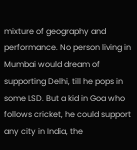mixture of geography and performance. No person living in Mumbai would dream of supporting Delhi, till he pops in some LSD. But a kid in Goa who follows cricket, he could support any city in India, the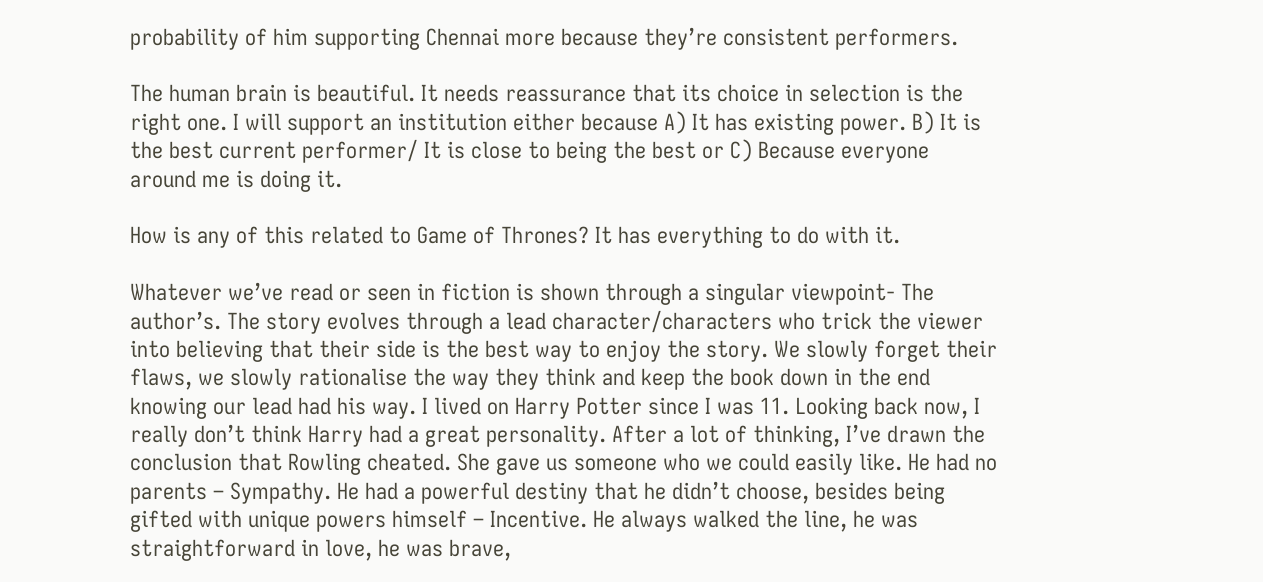probability of him supporting Chennai more because they’re consistent performers.

The human brain is beautiful. It needs reassurance that its choice in selection is the right one. I will support an institution either because A) It has existing power. B) It is the best current performer/ It is close to being the best or C) Because everyone around me is doing it.

How is any of this related to Game of Thrones? It has everything to do with it.

Whatever we’ve read or seen in fiction is shown through a singular viewpoint- The author’s. The story evolves through a lead character/characters who trick the viewer into believing that their side is the best way to enjoy the story. We slowly forget their flaws, we slowly rationalise the way they think and keep the book down in the end knowing our lead had his way. I lived on Harry Potter since I was 11. Looking back now, I really don’t think Harry had a great personality. After a lot of thinking, I’ve drawn the conclusion that Rowling cheated. She gave us someone who we could easily like. He had no parents – Sympathy. He had a powerful destiny that he didn’t choose, besides being gifted with unique powers himself – Incentive. He always walked the line, he was straightforward in love, he was brave,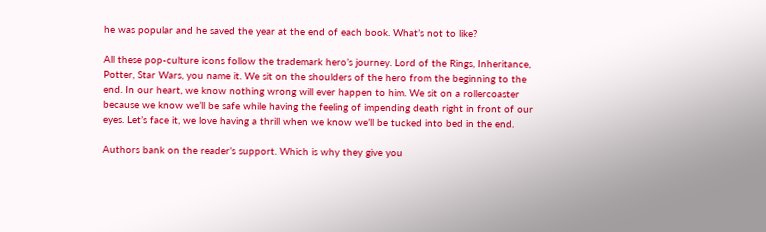he was popular and he saved the year at the end of each book. What’s not to like?

All these pop-culture icons follow the trademark hero’s journey. Lord of the Rings, Inheritance, Potter, Star Wars, you name it. We sit on the shoulders of the hero from the beginning to the end. In our heart, we know nothing wrong will ever happen to him. We sit on a rollercoaster because we know we’ll be safe while having the feeling of impending death right in front of our eyes. Let’s face it, we love having a thrill when we know we’ll be tucked into bed in the end.

Authors bank on the reader’s support. Which is why they give you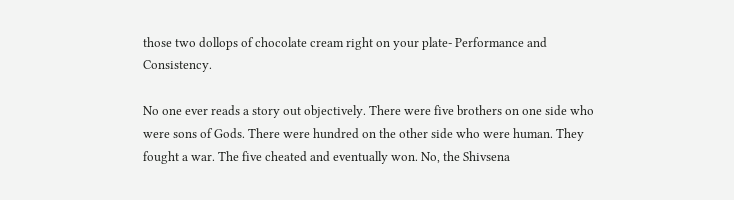those two dollops of chocolate cream right on your plate- Performance and Consistency.

No one ever reads a story out objectively. There were five brothers on one side who were sons of Gods. There were hundred on the other side who were human. They fought a war. The five cheated and eventually won. No, the Shivsena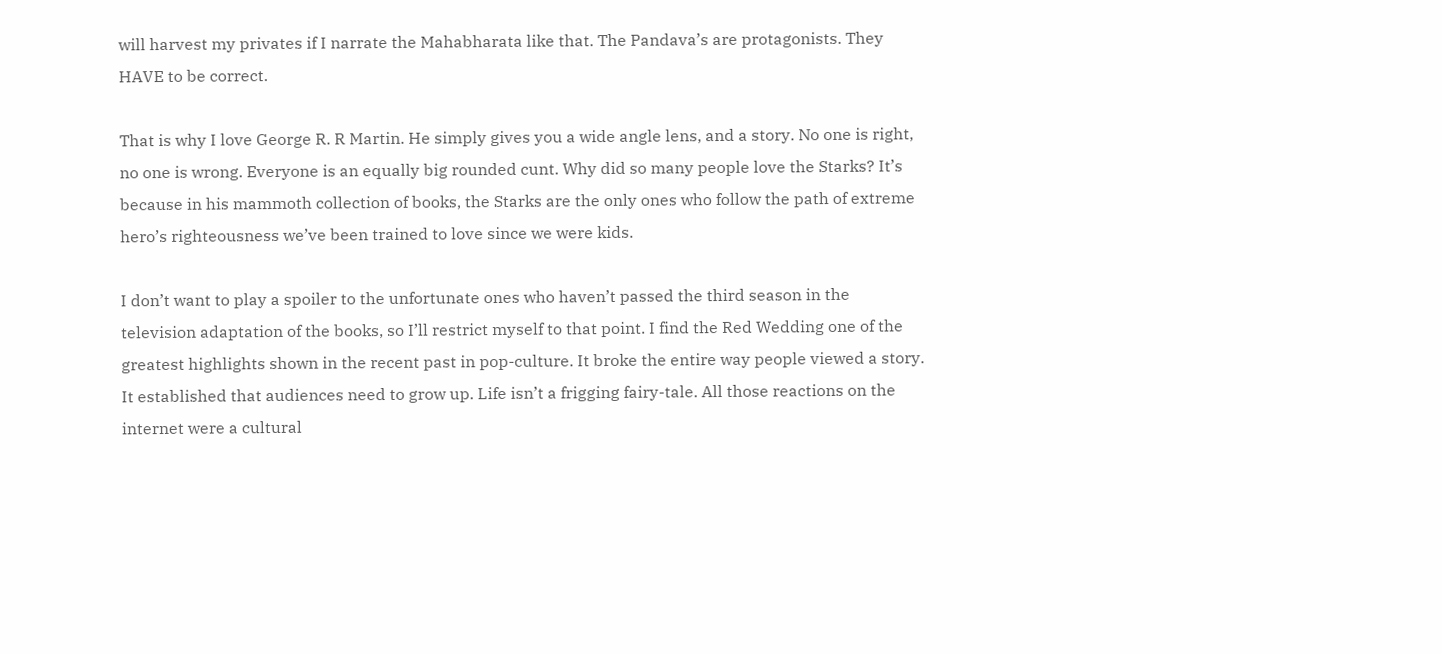will harvest my privates if I narrate the Mahabharata like that. The Pandava’s are protagonists. They HAVE to be correct.

That is why I love George R. R Martin. He simply gives you a wide angle lens, and a story. No one is right, no one is wrong. Everyone is an equally big rounded cunt. Why did so many people love the Starks? It’s because in his mammoth collection of books, the Starks are the only ones who follow the path of extreme hero’s righteousness we’ve been trained to love since we were kids.

I don’t want to play a spoiler to the unfortunate ones who haven’t passed the third season in the television adaptation of the books, so I’ll restrict myself to that point. I find the Red Wedding one of the greatest highlights shown in the recent past in pop-culture. It broke the entire way people viewed a story. It established that audiences need to grow up. Life isn’t a frigging fairy-tale. All those reactions on the internet were a cultural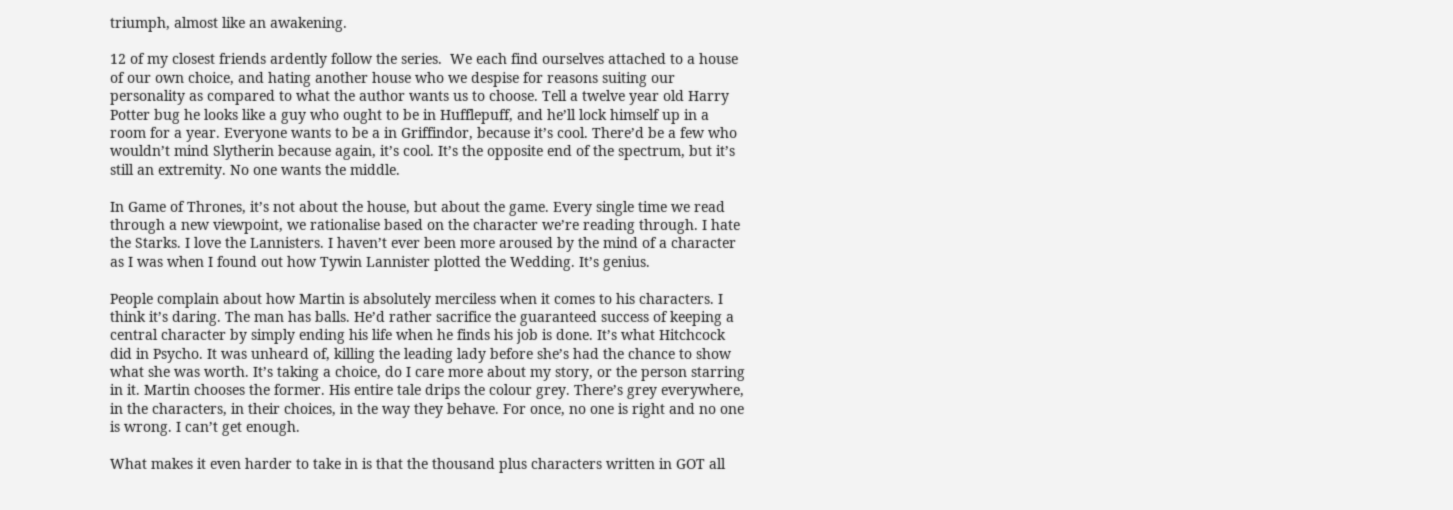triumph, almost like an awakening.

12 of my closest friends ardently follow the series.  We each find ourselves attached to a house of our own choice, and hating another house who we despise for reasons suiting our personality as compared to what the author wants us to choose. Tell a twelve year old Harry Potter bug he looks like a guy who ought to be in Hufflepuff, and he’ll lock himself up in a room for a year. Everyone wants to be a in Griffindor, because it’s cool. There’d be a few who wouldn’t mind Slytherin because again, it’s cool. It’s the opposite end of the spectrum, but it’s still an extremity. No one wants the middle.

In Game of Thrones, it’s not about the house, but about the game. Every single time we read through a new viewpoint, we rationalise based on the character we’re reading through. I hate the Starks. I love the Lannisters. I haven’t ever been more aroused by the mind of a character as I was when I found out how Tywin Lannister plotted the Wedding. It’s genius.

People complain about how Martin is absolutely merciless when it comes to his characters. I think it’s daring. The man has balls. He’d rather sacrifice the guaranteed success of keeping a central character by simply ending his life when he finds his job is done. It’s what Hitchcock did in Psycho. It was unheard of, killing the leading lady before she’s had the chance to show what she was worth. It’s taking a choice, do I care more about my story, or the person starring in it. Martin chooses the former. His entire tale drips the colour grey. There’s grey everywhere, in the characters, in their choices, in the way they behave. For once, no one is right and no one is wrong. I can’t get enough.

What makes it even harder to take in is that the thousand plus characters written in GOT all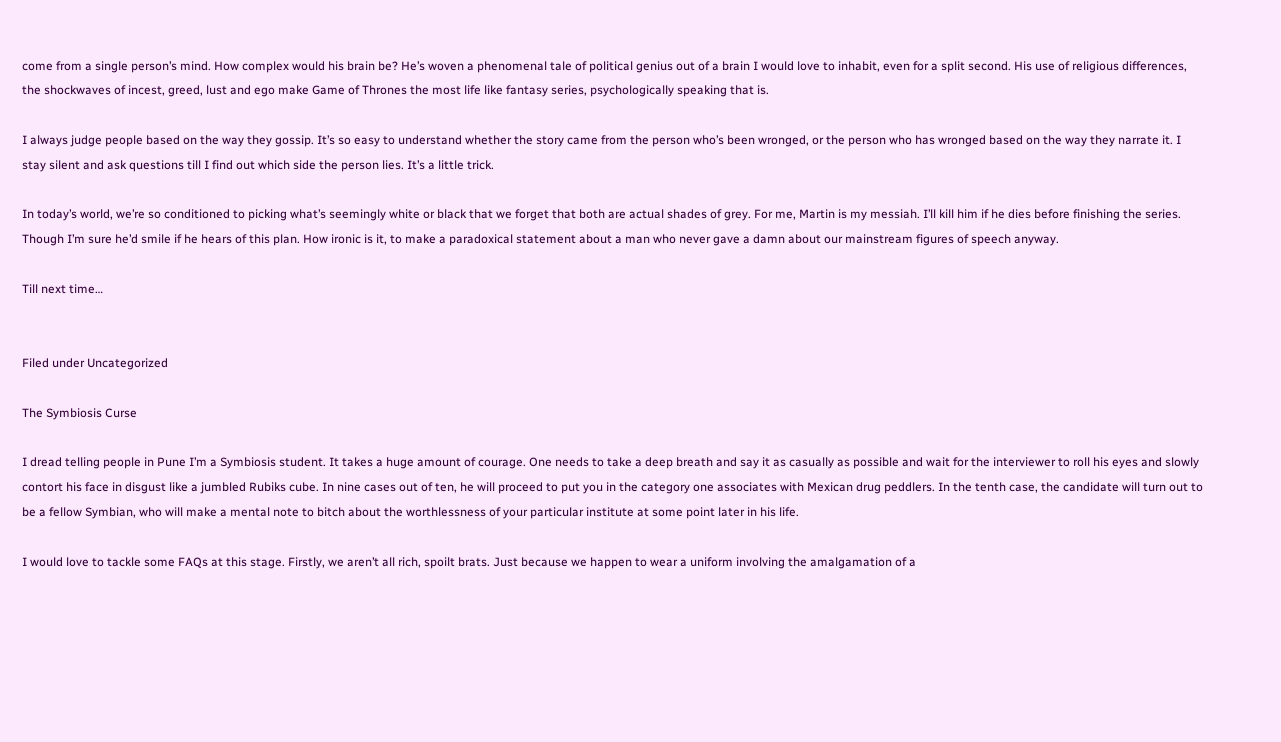come from a single person’s mind. How complex would his brain be? He’s woven a phenomenal tale of political genius out of a brain I would love to inhabit, even for a split second. His use of religious differences, the shockwaves of incest, greed, lust and ego make Game of Thrones the most life like fantasy series, psychologically speaking that is.

I always judge people based on the way they gossip. It’s so easy to understand whether the story came from the person who’s been wronged, or the person who has wronged based on the way they narrate it. I stay silent and ask questions till I find out which side the person lies. It’s a little trick.

In today’s world, we’re so conditioned to picking what’s seemingly white or black that we forget that both are actual shades of grey. For me, Martin is my messiah. I’ll kill him if he dies before finishing the series. Though I’m sure he’d smile if he hears of this plan. How ironic is it, to make a paradoxical statement about a man who never gave a damn about our mainstream figures of speech anyway.

Till next time…


Filed under Uncategorized

The Symbiosis Curse

I dread telling people in Pune I’m a Symbiosis student. It takes a huge amount of courage. One needs to take a deep breath and say it as casually as possible and wait for the interviewer to roll his eyes and slowly contort his face in disgust like a jumbled Rubiks cube. In nine cases out of ten, he will proceed to put you in the category one associates with Mexican drug peddlers. In the tenth case, the candidate will turn out to be a fellow Symbian, who will make a mental note to bitch about the worthlessness of your particular institute at some point later in his life.

I would love to tackle some FAQs at this stage. Firstly, we aren’t all rich, spoilt brats. Just because we happen to wear a uniform involving the amalgamation of a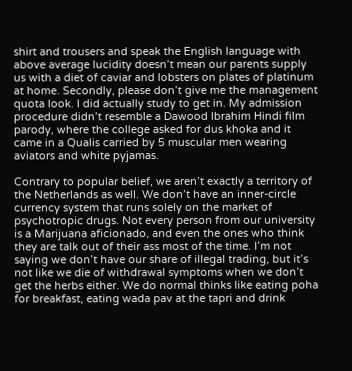shirt and trousers and speak the English language with above average lucidity doesn’t mean our parents supply us with a diet of caviar and lobsters on plates of platinum at home. Secondly, please don’t give me the management quota look. I did actually study to get in. My admission procedure didn’t resemble a Dawood Ibrahim Hindi film parody, where the college asked for dus khoka and it came in a Qualis carried by 5 muscular men wearing aviators and white pyjamas.

Contrary to popular belief, we aren’t exactly a territory of the Netherlands as well. We don’t have an inner-circle currency system that runs solely on the market of psychotropic drugs. Not every person from our university is a Marijuana aficionado, and even the ones who think they are talk out of their ass most of the time. I’m not saying we don’t have our share of illegal trading, but it’s not like we die of withdrawal symptoms when we don’t get the herbs either. We do normal thinks like eating poha for breakfast, eating wada pav at the tapri and drink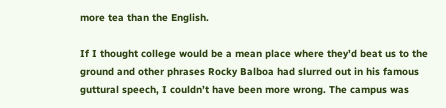more tea than the English.

If I thought college would be a mean place where they’d beat us to the ground and other phrases Rocky Balboa had slurred out in his famous guttural speech, I couldn’t have been more wrong. The campus was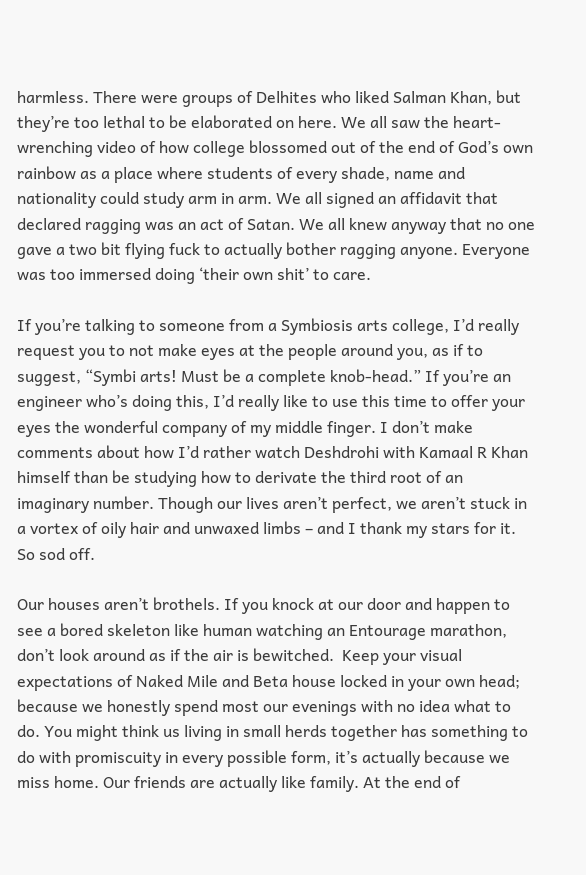harmless. There were groups of Delhites who liked Salman Khan, but they’re too lethal to be elaborated on here. We all saw the heart-wrenching video of how college blossomed out of the end of God’s own rainbow as a place where students of every shade, name and nationality could study arm in arm. We all signed an affidavit that declared ragging was an act of Satan. We all knew anyway that no one gave a two bit flying fuck to actually bother ragging anyone. Everyone was too immersed doing ‘their own shit’ to care.

If you’re talking to someone from a Symbiosis arts college, I’d really request you to not make eyes at the people around you, as if to suggest, “Symbi arts! Must be a complete knob-head.” If you’re an engineer who’s doing this, I’d really like to use this time to offer your eyes the wonderful company of my middle finger. I don’t make comments about how I’d rather watch Deshdrohi with Kamaal R Khan himself than be studying how to derivate the third root of an imaginary number. Though our lives aren’t perfect, we aren’t stuck in a vortex of oily hair and unwaxed limbs – and I thank my stars for it. So sod off.

Our houses aren’t brothels. If you knock at our door and happen to see a bored skeleton like human watching an Entourage marathon, don’t look around as if the air is bewitched.  Keep your visual expectations of Naked Mile and Beta house locked in your own head; because we honestly spend most our evenings with no idea what to do. You might think us living in small herds together has something to do with promiscuity in every possible form, it’s actually because we miss home. Our friends are actually like family. At the end of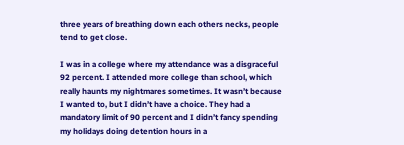three years of breathing down each others necks, people tend to get close.

I was in a college where my attendance was a disgraceful 92 percent. I attended more college than school, which really haunts my nightmares sometimes. It wasn’t because I wanted to, but I didn’t have a choice. They had a mandatory limit of 90 percent and I didn’t fancy spending my holidays doing detention hours in a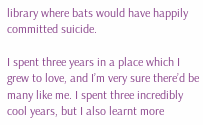library where bats would have happily committed suicide.

I spent three years in a place which I grew to love, and I’m very sure there’d be many like me. I spent three incredibly cool years, but I also learnt more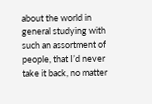about the world in general studying with such an assortment of people, that I’d never take it back, no matter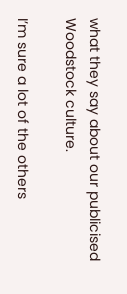what they say about our publicised Woodstock culture.

I’m sure a lot of the others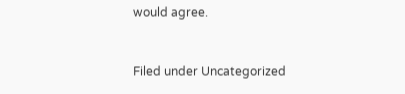would agree.


Filed under Uncategorized